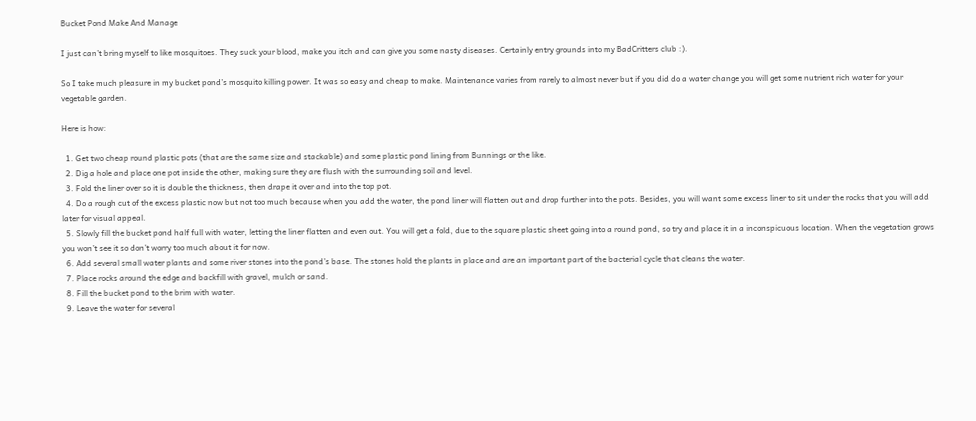Bucket Pond Make And Manage

I just can’t bring myself to like mosquitoes. They suck your blood, make you itch and can give you some nasty diseases. Certainly entry grounds into my BadCritters club :).

So I take much pleasure in my bucket pond’s mosquito killing power. It was so easy and cheap to make. Maintenance varies from rarely to almost never but if you did do a water change you will get some nutrient rich water for your vegetable garden.

Here is how:

  1. Get two cheap round plastic pots (that are the same size and stackable) and some plastic pond lining from Bunnings or the like.
  2. Dig a hole and place one pot inside the other, making sure they are flush with the surrounding soil and level.
  3. Fold the liner over so it is double the thickness, then drape it over and into the top pot.
  4. Do a rough cut of the excess plastic now but not too much because when you add the water, the pond liner will flatten out and drop further into the pots. Besides, you will want some excess liner to sit under the rocks that you will add later for visual appeal.
  5. Slowly fill the bucket pond half full with water, letting the liner flatten and even out. You will get a fold, due to the square plastic sheet going into a round pond, so try and place it in a inconspicuous location. When the vegetation grows you won’t see it so don’t worry too much about it for now.
  6. Add several small water plants and some river stones into the pond’s base. The stones hold the plants in place and are an important part of the bacterial cycle that cleans the water.
  7. Place rocks around the edge and backfill with gravel, mulch or sand.
  8. Fill the bucket pond to the brim with water.
  9. Leave the water for several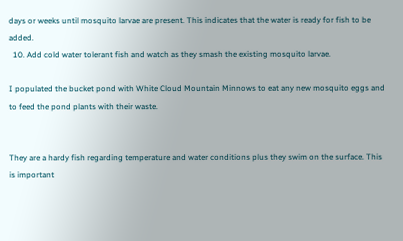days or weeks until mosquito larvae are present. This indicates that the water is ready for fish to be added.
  10. Add cold water tolerant fish and watch as they smash the existing mosquito larvae.

I populated the bucket pond with White Cloud Mountain Minnows to eat any new mosquito eggs and to feed the pond plants with their waste.


They are a hardy fish regarding temperature and water conditions plus they swim on the surface. This is important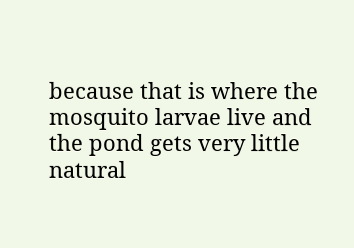because that is where the mosquito larvae live and the pond gets very little natural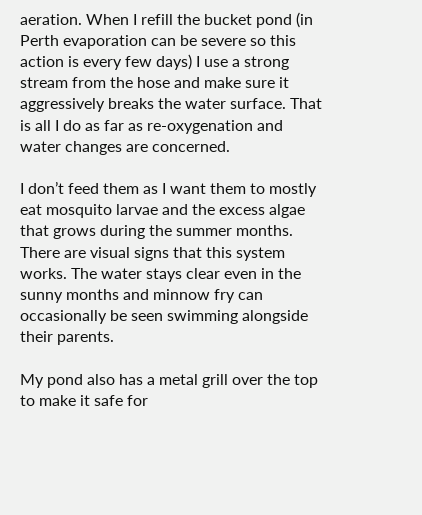aeration. When I refill the bucket pond (in Perth evaporation can be severe so this action is every few days) I use a strong stream from the hose and make sure it aggressively breaks the water surface. That is all I do as far as re-oxygenation and water changes are concerned.

I don’t feed them as I want them to mostly eat mosquito larvae and the excess algae that grows during the summer months. There are visual signs that this system works. The water stays clear even in the sunny months and minnow fry can occasionally be seen swimming alongside their parents.

My pond also has a metal grill over the top to make it safe for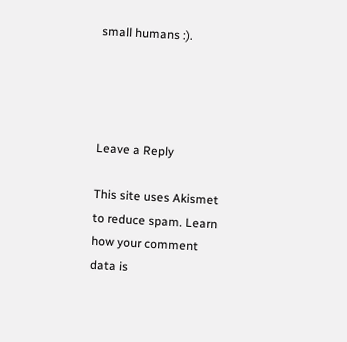small humans :).




Leave a Reply

This site uses Akismet to reduce spam. Learn how your comment data is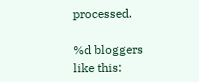processed.

%d bloggers like this: